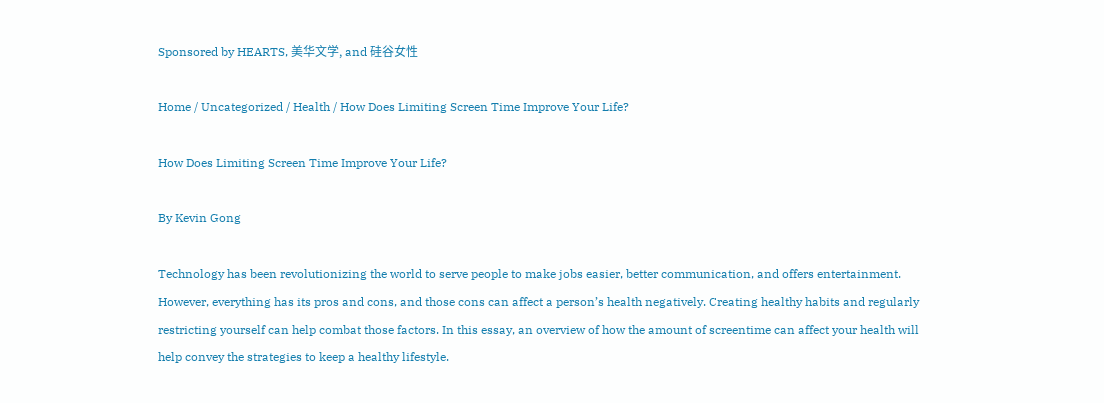Sponsored by HEARTS, 美华文学, and 硅谷女性

Home / Uncategorized / Health / How Does Limiting Screen Time Improve Your Life?

How Does Limiting Screen Time Improve Your Life?

By Kevin Gong

Technology has been revolutionizing the world to serve people to make jobs easier, better communication, and offers entertainment. However, everything has its pros and cons, and those cons can affect a person’s health negatively. Creating healthy habits and regularly restricting yourself can help combat those factors. In this essay, an overview of how the amount of screentime can affect your health will help convey the strategies to keep a healthy lifestyle.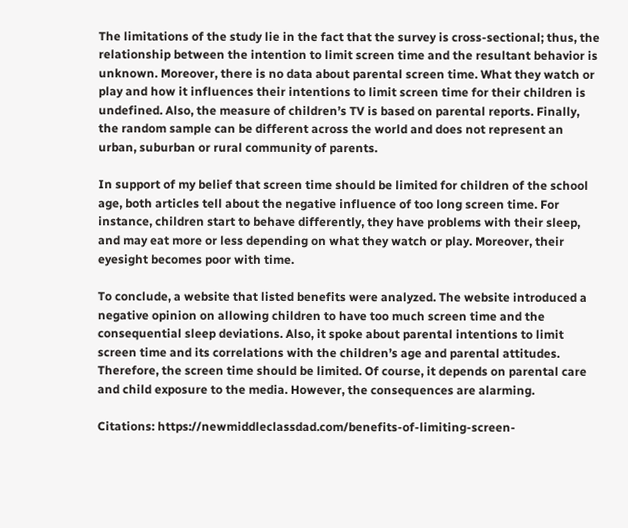The limitations of the study lie in the fact that the survey is cross-sectional; thus, the relationship between the intention to limit screen time and the resultant behavior is unknown. Moreover, there is no data about parental screen time. What they watch or play and how it influences their intentions to limit screen time for their children is undefined. Also, the measure of children’s TV is based on parental reports. Finally, the random sample can be different across the world and does not represent an urban, suburban or rural community of parents.

In support of my belief that screen time should be limited for children of the school age, both articles tell about the negative influence of too long screen time. For instance, children start to behave differently, they have problems with their sleep, and may eat more or less depending on what they watch or play. Moreover, their eyesight becomes poor with time.

To conclude, a website that listed benefits were analyzed. The website introduced a negative opinion on allowing children to have too much screen time and the consequential sleep deviations. Also, it spoke about parental intentions to limit screen time and its correlations with the children’s age and parental attitudes. Therefore, the screen time should be limited. Of course, it depends on parental care and child exposure to the media. However, the consequences are alarming.

Citations: https://newmiddleclassdad.com/benefits-of-limiting-screen-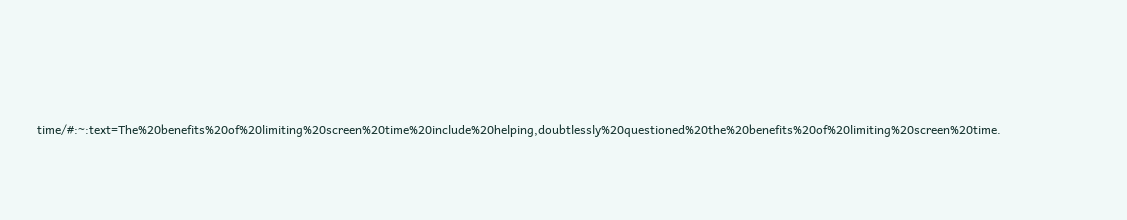time/#:~:text=The%20benefits%20of%20limiting%20screen%20time%20include%20helping,doubtlessly%20questioned%20the%20benefits%20of%20limiting%20screen%20time.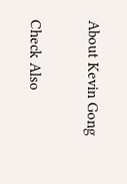About Kevin Gong

Check Also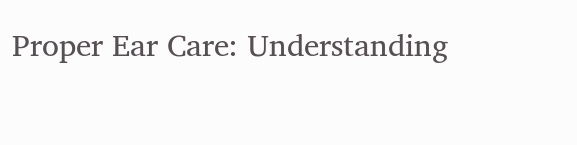Proper Ear Care: Understanding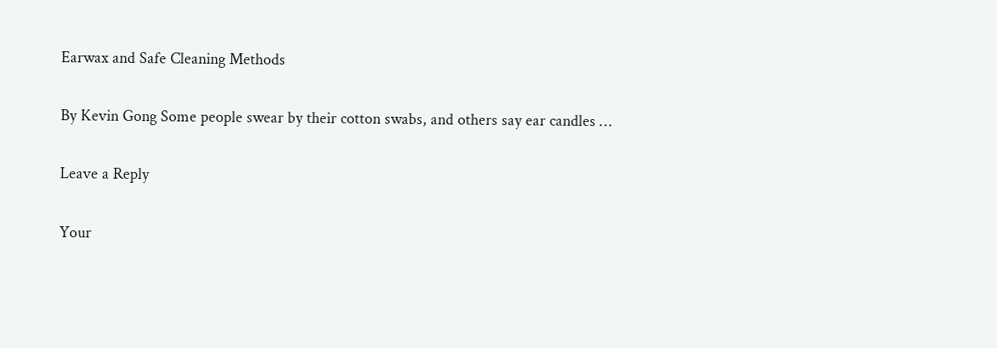Earwax and Safe Cleaning Methods

By Kevin Gong Some people swear by their cotton swabs, and others say ear candles …

Leave a Reply

Your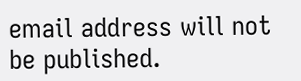email address will not be published.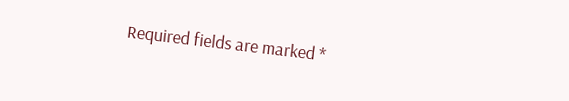Required fields are marked *